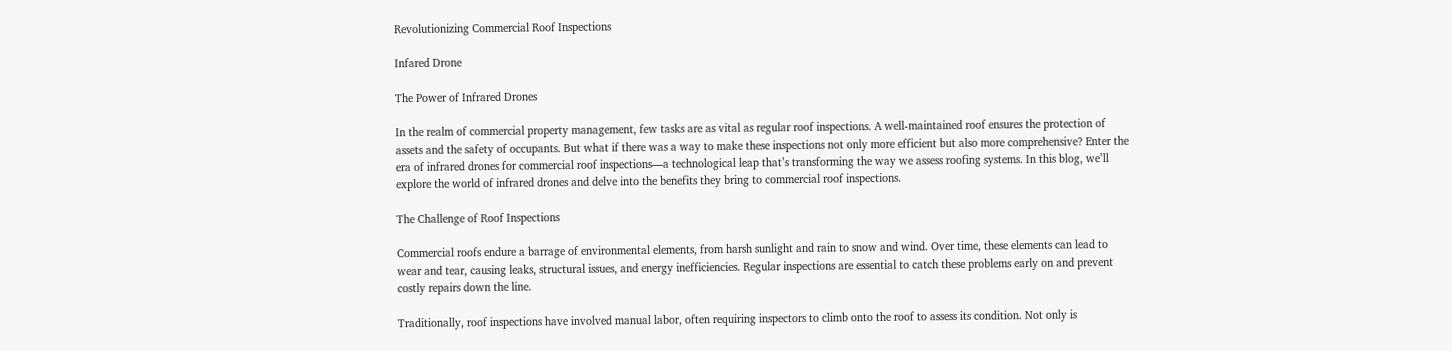Revolutionizing Commercial Roof Inspections

Infared Drone

The Power of Infrared Drones

In the realm of commercial property management, few tasks are as vital as regular roof inspections. A well-maintained roof ensures the protection of assets and the safety of occupants. But what if there was a way to make these inspections not only more efficient but also more comprehensive? Enter the era of infrared drones for commercial roof inspections—a technological leap that’s transforming the way we assess roofing systems. In this blog, we’ll explore the world of infrared drones and delve into the benefits they bring to commercial roof inspections.

The Challenge of Roof Inspections

Commercial roofs endure a barrage of environmental elements, from harsh sunlight and rain to snow and wind. Over time, these elements can lead to wear and tear, causing leaks, structural issues, and energy inefficiencies. Regular inspections are essential to catch these problems early on and prevent costly repairs down the line.

Traditionally, roof inspections have involved manual labor, often requiring inspectors to climb onto the roof to assess its condition. Not only is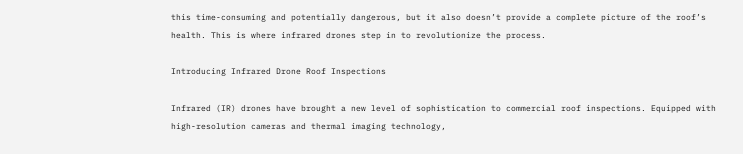this time-consuming and potentially dangerous, but it also doesn’t provide a complete picture of the roof’s health. This is where infrared drones step in to revolutionize the process.

Introducing Infrared Drone Roof Inspections

Infrared (IR) drones have brought a new level of sophistication to commercial roof inspections. Equipped with high-resolution cameras and thermal imaging technology,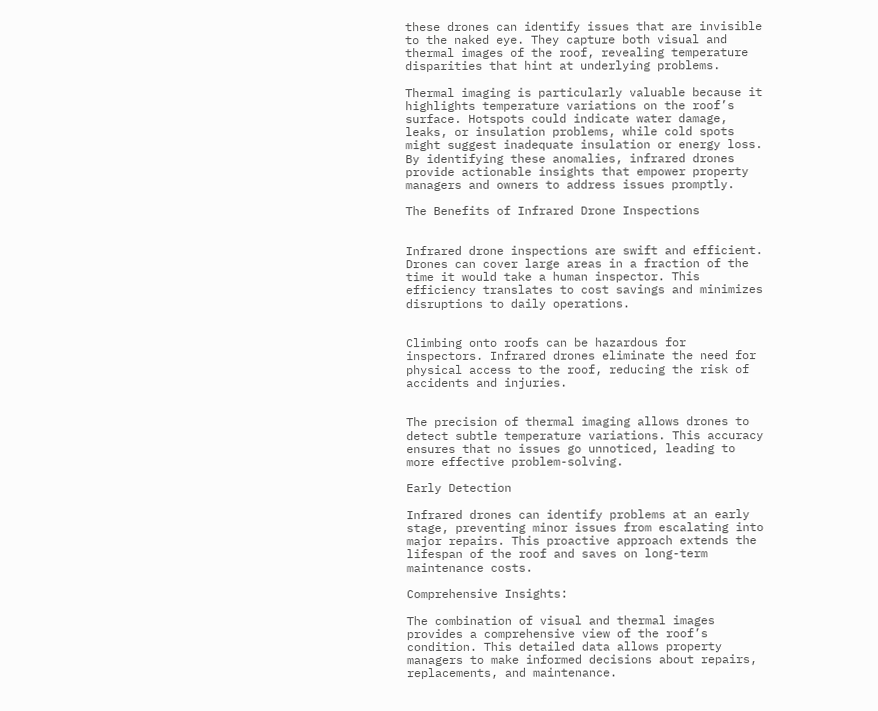these drones can identify issues that are invisible to the naked eye. They capture both visual and thermal images of the roof, revealing temperature disparities that hint at underlying problems.

Thermal imaging is particularly valuable because it highlights temperature variations on the roof’s surface. Hotspots could indicate water damage, leaks, or insulation problems, while cold spots might suggest inadequate insulation or energy loss. By identifying these anomalies, infrared drones provide actionable insights that empower property managers and owners to address issues promptly.

The Benefits of Infrared Drone Inspections


Infrared drone inspections are swift and efficient. Drones can cover large areas in a fraction of the time it would take a human inspector. This efficiency translates to cost savings and minimizes disruptions to daily operations.


Climbing onto roofs can be hazardous for inspectors. Infrared drones eliminate the need for physical access to the roof, reducing the risk of accidents and injuries.


The precision of thermal imaging allows drones to detect subtle temperature variations. This accuracy ensures that no issues go unnoticed, leading to more effective problem-solving.

Early Detection

Infrared drones can identify problems at an early stage, preventing minor issues from escalating into major repairs. This proactive approach extends the lifespan of the roof and saves on long-term maintenance costs.

Comprehensive Insights:

The combination of visual and thermal images provides a comprehensive view of the roof’s condition. This detailed data allows property managers to make informed decisions about repairs, replacements, and maintenance.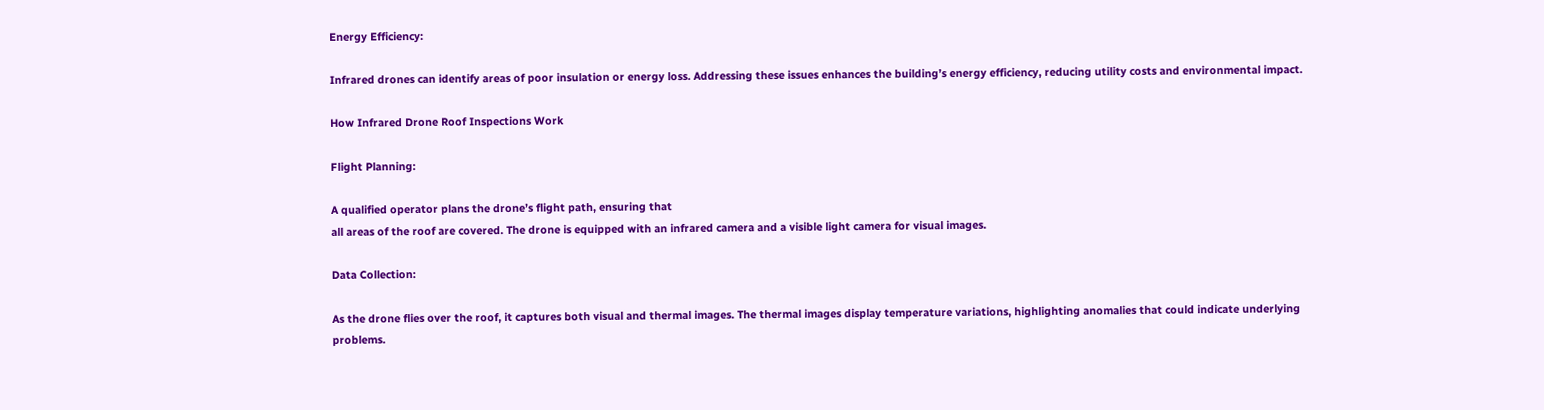Energy Efficiency:

Infrared drones can identify areas of poor insulation or energy loss. Addressing these issues enhances the building’s energy efficiency, reducing utility costs and environmental impact.

How Infrared Drone Roof Inspections Work

Flight Planning:

A qualified operator plans the drone’s flight path, ensuring that
all areas of the roof are covered. The drone is equipped with an infrared camera and a visible light camera for visual images.

Data Collection:

As the drone flies over the roof, it captures both visual and thermal images. The thermal images display temperature variations, highlighting anomalies that could indicate underlying problems.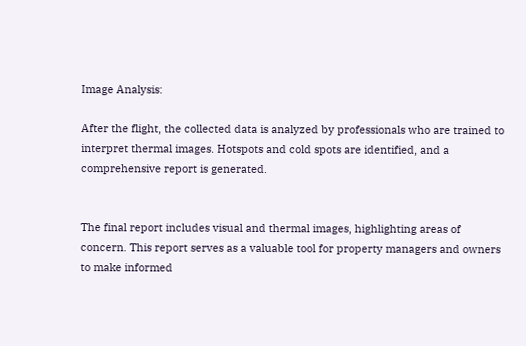Image Analysis:

After the flight, the collected data is analyzed by professionals who are trained to interpret thermal images. Hotspots and cold spots are identified, and a comprehensive report is generated.


The final report includes visual and thermal images, highlighting areas of concern. This report serves as a valuable tool for property managers and owners to make informed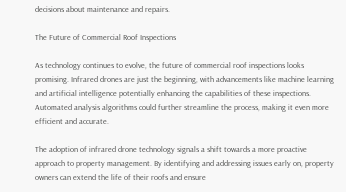decisions about maintenance and repairs.

The Future of Commercial Roof Inspections

As technology continues to evolve, the future of commercial roof inspections looks promising. Infrared drones are just the beginning, with advancements like machine learning and artificial intelligence potentially enhancing the capabilities of these inspections. Automated analysis algorithms could further streamline the process, making it even more efficient and accurate.

The adoption of infrared drone technology signals a shift towards a more proactive approach to property management. By identifying and addressing issues early on, property owners can extend the life of their roofs and ensure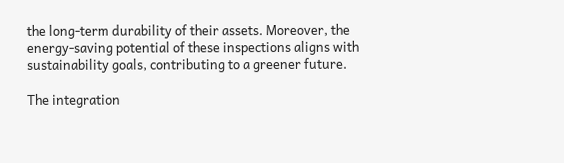the long-term durability of their assets. Moreover, the energy-saving potential of these inspections aligns with sustainability goals, contributing to a greener future.

The integration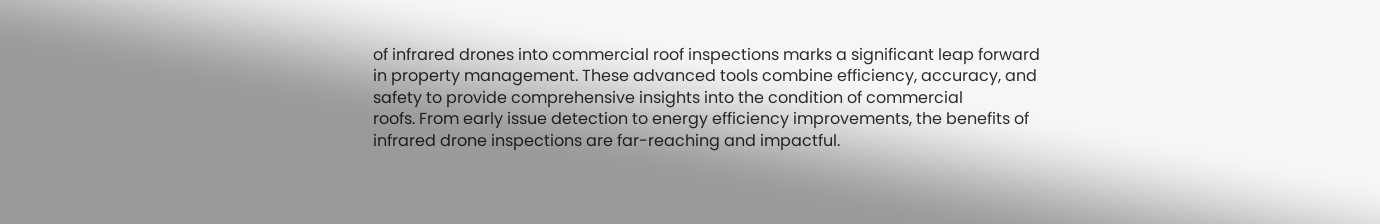of infrared drones into commercial roof inspections marks a significant leap forward in property management. These advanced tools combine efficiency, accuracy, and safety to provide comprehensive insights into the condition of commercial
roofs. From early issue detection to energy efficiency improvements, the benefits of infrared drone inspections are far-reaching and impactful.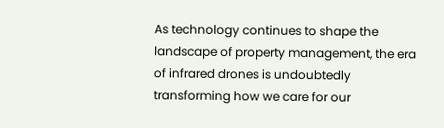As technology continues to shape the landscape of property management, the era of infrared drones is undoubtedly transforming how we care for our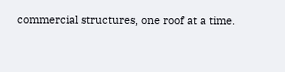commercial structures, one roof at a time.